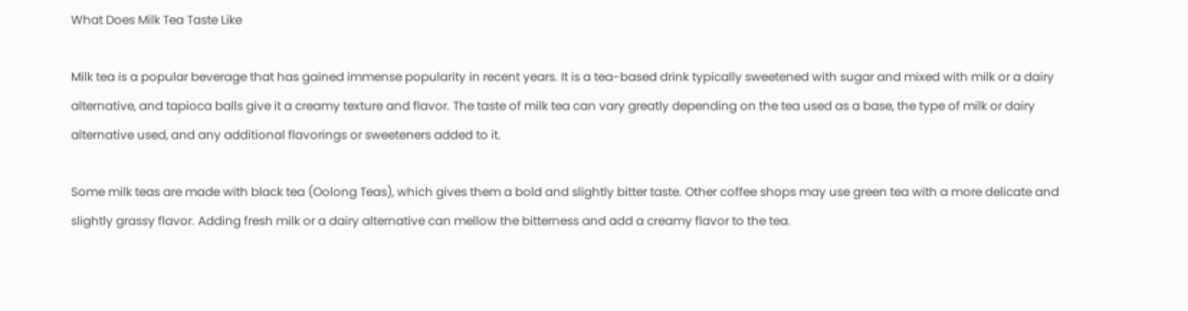What Does Milk Tea Taste Like

Milk tea is a popular beverage that has gained immense popularity in recent years. It is a tea-based drink typically sweetened with sugar and mixed with milk or a dairy alternative, and tapioca balls give it a creamy texture and flavor. The taste of milk tea can vary greatly depending on the tea used as a base, the type of milk or dairy alternative used, and any additional flavorings or sweeteners added to it.

Some milk teas are made with black tea (Oolong Teas), which gives them a bold and slightly bitter taste. Other coffee shops may use green tea with a more delicate and slightly grassy flavor. Adding fresh milk or a dairy alternative can mellow the bitterness and add a creamy flavor to the tea.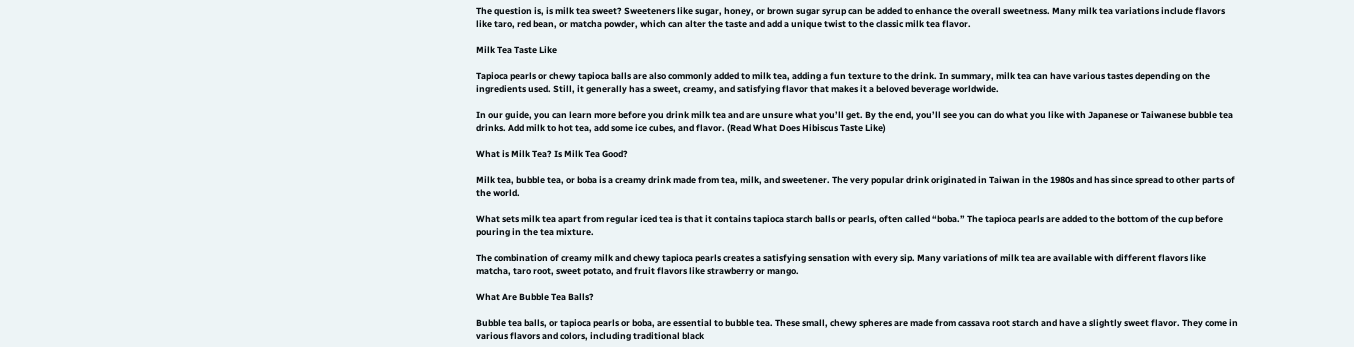The question is, is milk tea sweet? Sweeteners like sugar, honey, or brown sugar syrup can be added to enhance the overall sweetness. Many milk tea variations include flavors like taro, red bean, or matcha powder, which can alter the taste and add a unique twist to the classic milk tea flavor.

Milk Tea Taste Like

Tapioca pearls or chewy tapioca balls are also commonly added to milk tea, adding a fun texture to the drink. In summary, milk tea can have various tastes depending on the ingredients used. Still, it generally has a sweet, creamy, and satisfying flavor that makes it a beloved beverage worldwide.

In our guide, you can learn more before you drink milk tea and are unsure what you’ll get. By the end, you’ll see you can do what you like with Japanese or Taiwanese bubble tea drinks. Add milk to hot tea, add some ice cubes, and flavor. (Read What Does Hibiscus Taste Like)

What is Milk Tea? Is Milk Tea Good?

Milk tea, bubble tea, or boba is a creamy drink made from tea, milk, and sweetener. The very popular drink originated in Taiwan in the 1980s and has since spread to other parts of the world.

What sets milk tea apart from regular iced tea is that it contains tapioca starch balls or pearls, often called “boba.” The tapioca pearls are added to the bottom of the cup before pouring in the tea mixture.

The combination of creamy milk and chewy tapioca pearls creates a satisfying sensation with every sip. Many variations of milk tea are available with different flavors like matcha, taro root, sweet potato, and fruit flavors like strawberry or mango.

What Are Bubble Tea Balls?

Bubble tea balls, or tapioca pearls or boba, are essential to bubble tea. These small, chewy spheres are made from cassava root starch and have a slightly sweet flavor. They come in various flavors and colors, including traditional black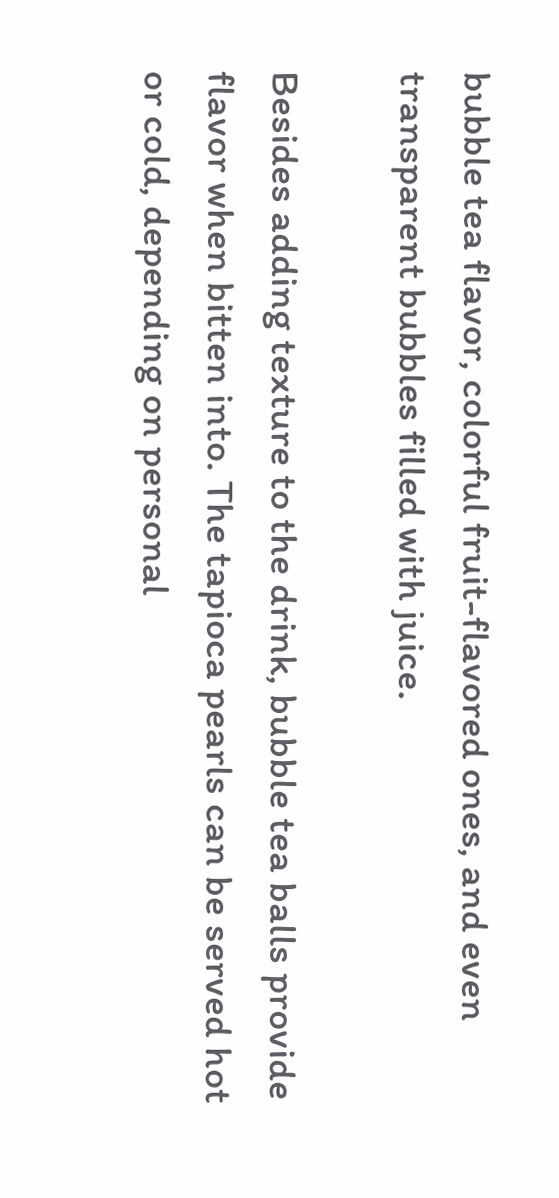bubble tea flavor, colorful fruit-flavored ones, and even transparent bubbles filled with juice.

Besides adding texture to the drink, bubble tea balls provide flavor when bitten into. The tapioca pearls can be served hot or cold, depending on personal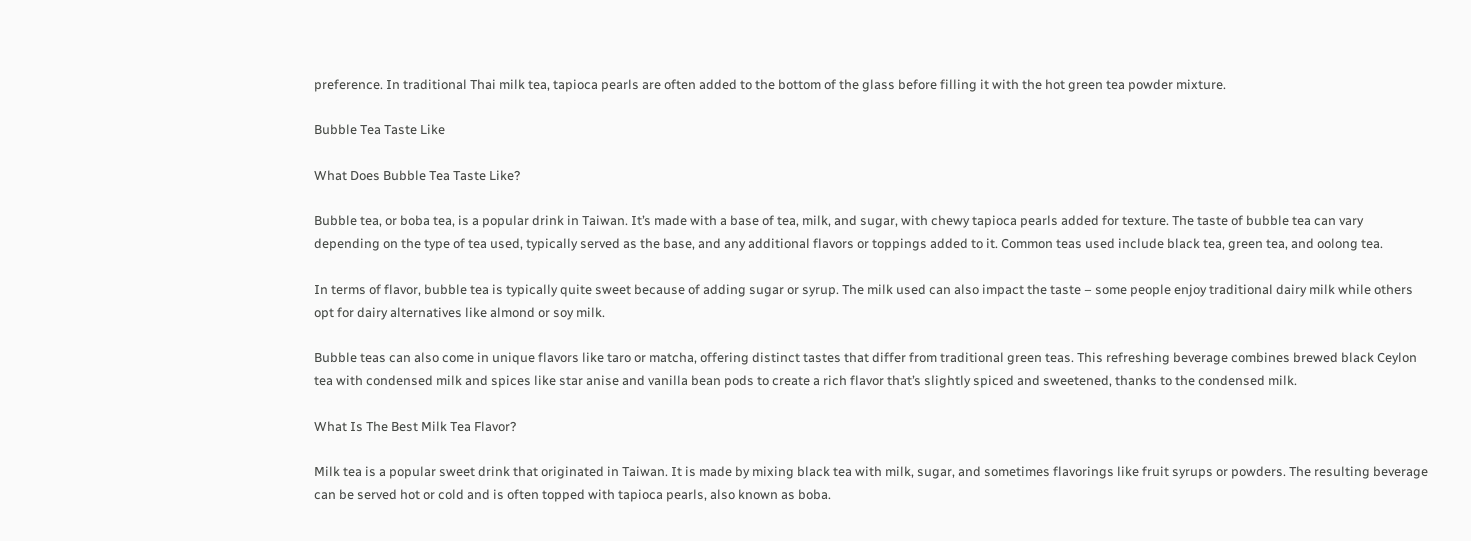preference. In traditional Thai milk tea, tapioca pearls are often added to the bottom of the glass before filling it with the hot green tea powder mixture.

Bubble Tea Taste Like

What Does Bubble Tea Taste Like?

Bubble tea, or boba tea, is a popular drink in Taiwan. It’s made with a base of tea, milk, and sugar, with chewy tapioca pearls added for texture. The taste of bubble tea can vary depending on the type of tea used, typically served as the base, and any additional flavors or toppings added to it. Common teas used include black tea, green tea, and oolong tea.

In terms of flavor, bubble tea is typically quite sweet because of adding sugar or syrup. The milk used can also impact the taste – some people enjoy traditional dairy milk while others opt for dairy alternatives like almond or soy milk.

Bubble teas can also come in unique flavors like taro or matcha, offering distinct tastes that differ from traditional green teas. This refreshing beverage combines brewed black Ceylon tea with condensed milk and spices like star anise and vanilla bean pods to create a rich flavor that’s slightly spiced and sweetened, thanks to the condensed milk.

What Is The Best Milk Tea Flavor?

Milk tea is a popular sweet drink that originated in Taiwan. It is made by mixing black tea with milk, sugar, and sometimes flavorings like fruit syrups or powders. The resulting beverage can be served hot or cold and is often topped with tapioca pearls, also known as boba.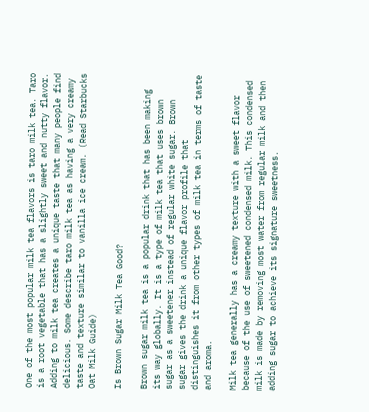One of the most popular milk tea flavors is taro milk tea. Taro is a root vegetable that has a slightly sweet and nutty flavor. Adding to milk tea creates a unique taste that many people find delicious. Some describe taro milk tea as having a very creamy taste and texture similar to vanilla ice cream. (Read Starbucks Oat Milk Guide)

Is Brown Sugar Milk Tea Good?

Brown sugar milk tea is a popular drink that has been making its way globally. It is a type of milk tea that uses brown sugar as a sweetener instead of regular white sugar. Brown sugar gives the drink a unique flavor profile that distinguishes it from other types of milk tea in terms of taste and aroma.

Milk tea generally has a creamy texture with a sweet flavor because of the use of sweetened condensed milk. This condensed milk is made by removing most water from regular milk and then adding sugar to achieve its signature sweetness.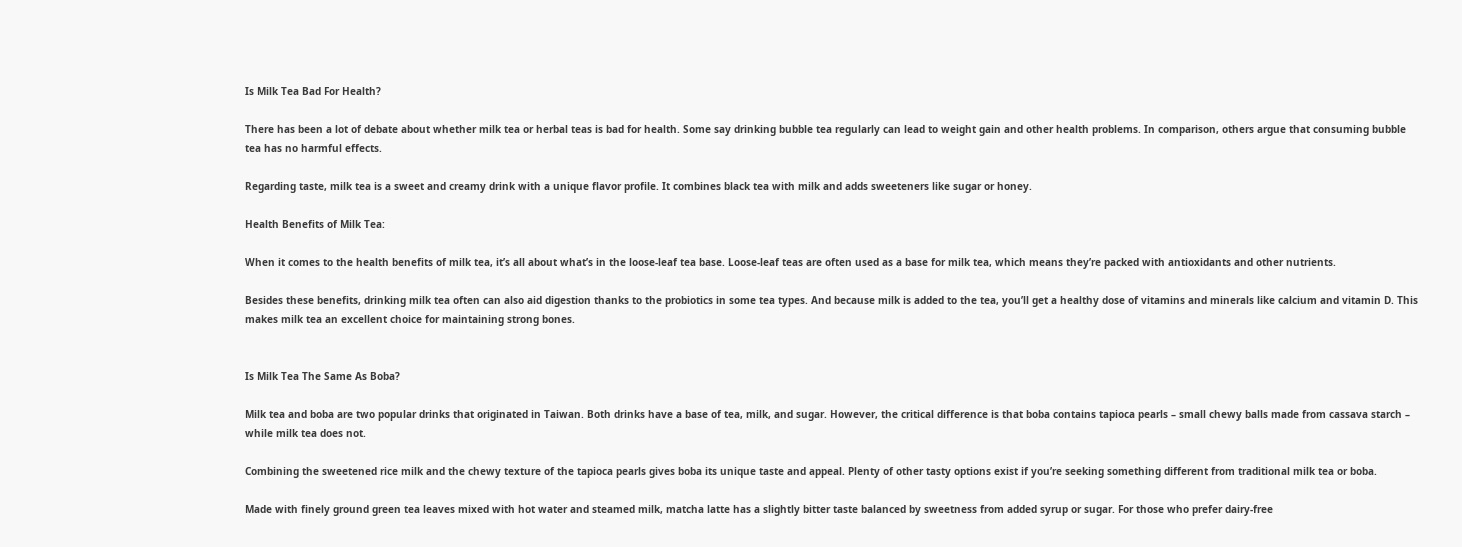Is Milk Tea Bad For Health?

There has been a lot of debate about whether milk tea or herbal teas is bad for health. Some say drinking bubble tea regularly can lead to weight gain and other health problems. In comparison, others argue that consuming bubble tea has no harmful effects.

Regarding taste, milk tea is a sweet and creamy drink with a unique flavor profile. It combines black tea with milk and adds sweeteners like sugar or honey.

Health Benefits of Milk Tea:

When it comes to the health benefits of milk tea, it’s all about what’s in the loose-leaf tea base. Loose-leaf teas are often used as a base for milk tea, which means they’re packed with antioxidants and other nutrients.

Besides these benefits, drinking milk tea often can also aid digestion thanks to the probiotics in some tea types. And because milk is added to the tea, you’ll get a healthy dose of vitamins and minerals like calcium and vitamin D. This makes milk tea an excellent choice for maintaining strong bones.


Is Milk Tea The Same As Boba?

Milk tea and boba are two popular drinks that originated in Taiwan. Both drinks have a base of tea, milk, and sugar. However, the critical difference is that boba contains tapioca pearls – small chewy balls made from cassava starch – while milk tea does not.

Combining the sweetened rice milk and the chewy texture of the tapioca pearls gives boba its unique taste and appeal. Plenty of other tasty options exist if you’re seeking something different from traditional milk tea or boba.

Made with finely ground green tea leaves mixed with hot water and steamed milk, matcha latte has a slightly bitter taste balanced by sweetness from added syrup or sugar. For those who prefer dairy-free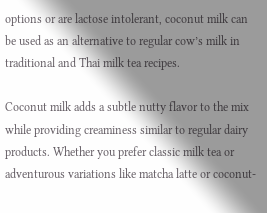options or are lactose intolerant, coconut milk can be used as an alternative to regular cow’s milk in traditional and Thai milk tea recipes.

Coconut milk adds a subtle nutty flavor to the mix while providing creaminess similar to regular dairy products. Whether you prefer classic milk tea or adventurous variations like matcha latte or coconut-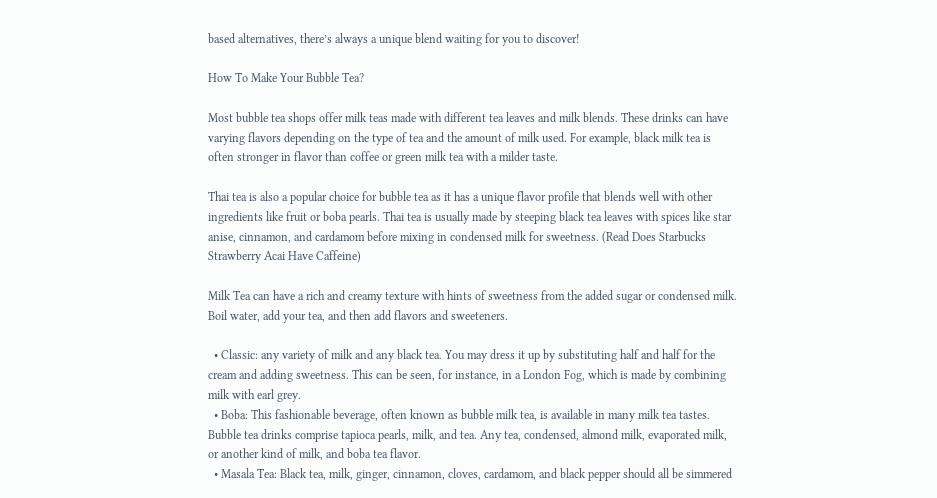based alternatives, there’s always a unique blend waiting for you to discover!

How To Make Your Bubble Tea?

Most bubble tea shops offer milk teas made with different tea leaves and milk blends. These drinks can have varying flavors depending on the type of tea and the amount of milk used. For example, black milk tea is often stronger in flavor than coffee or green milk tea with a milder taste.

Thai tea is also a popular choice for bubble tea as it has a unique flavor profile that blends well with other ingredients like fruit or boba pearls. Thai tea is usually made by steeping black tea leaves with spices like star anise, cinnamon, and cardamom before mixing in condensed milk for sweetness. (Read Does Starbucks Strawberry Acai Have Caffeine)

Milk Tea can have a rich and creamy texture with hints of sweetness from the added sugar or condensed milk. Boil water, add your tea, and then add flavors and sweeteners.

  • Classic: any variety of milk and any black tea. You may dress it up by substituting half and half for the cream and adding sweetness. This can be seen, for instance, in a London Fog, which is made by combining milk with earl grey.
  • Boba: This fashionable beverage, often known as bubble milk tea, is available in many milk tea tastes. Bubble tea drinks comprise tapioca pearls, milk, and tea. Any tea, condensed, almond milk, evaporated milk, or another kind of milk, and boba tea flavor.
  • Masala Tea: Black tea, milk, ginger, cinnamon, cloves, cardamom, and black pepper should all be simmered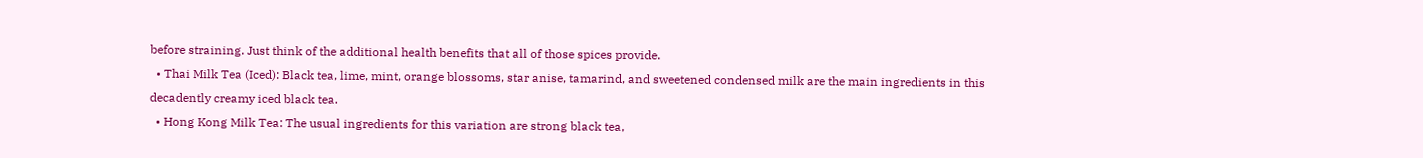before straining. Just think of the additional health benefits that all of those spices provide.
  • Thai Milk Tea (Iced): Black tea, lime, mint, orange blossoms, star anise, tamarind, and sweetened condensed milk are the main ingredients in this decadently creamy iced black tea.
  • Hong Kong Milk Tea: The usual ingredients for this variation are strong black tea,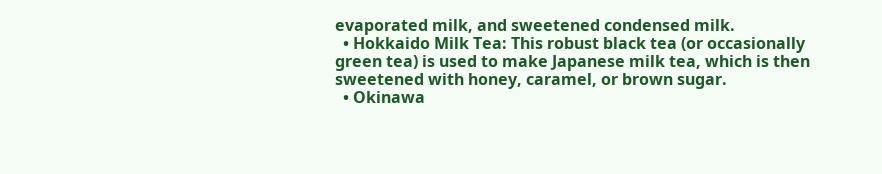evaporated milk, and sweetened condensed milk.
  • Hokkaido Milk Tea: This robust black tea (or occasionally green tea) is used to make Japanese milk tea, which is then sweetened with honey, caramel, or brown sugar.
  • Okinawa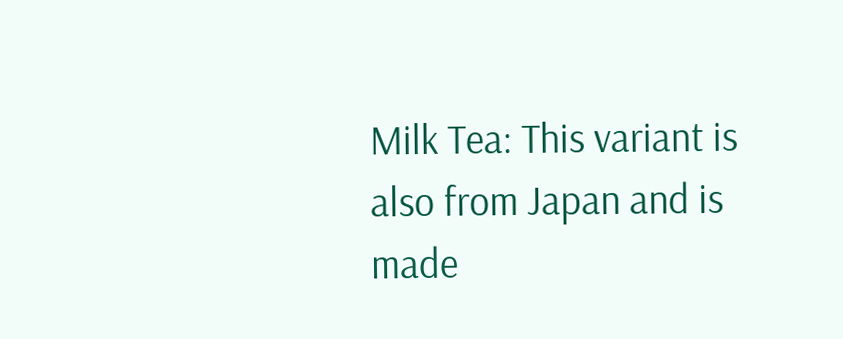Milk Tea: This variant is also from Japan and is made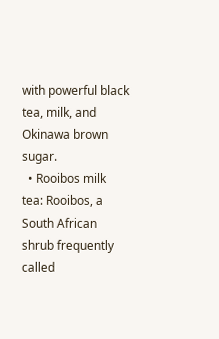with powerful black tea, milk, and Okinawa brown sugar.
  • Rooibos milk tea: Rooibos, a South African shrub frequently called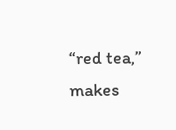“red tea,” makes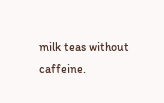milk teas without caffeine.